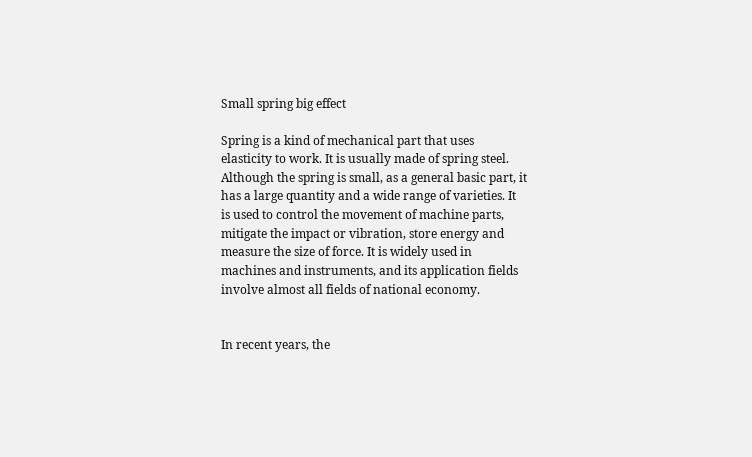Small spring big effect

Spring is a kind of mechanical part that uses elasticity to work. It is usually made of spring steel. Although the spring is small, as a general basic part, it has a large quantity and a wide range of varieties. It is used to control the movement of machine parts, mitigate the impact or vibration, store energy and measure the size of force. It is widely used in machines and instruments, and its application fields involve almost all fields of national economy.


In recent years, the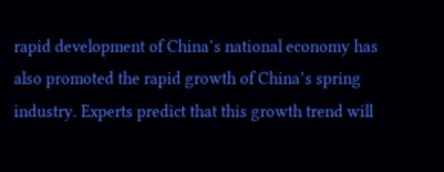rapid development of China’s national economy has also promoted the rapid growth of China’s spring industry. Experts predict that this growth trend will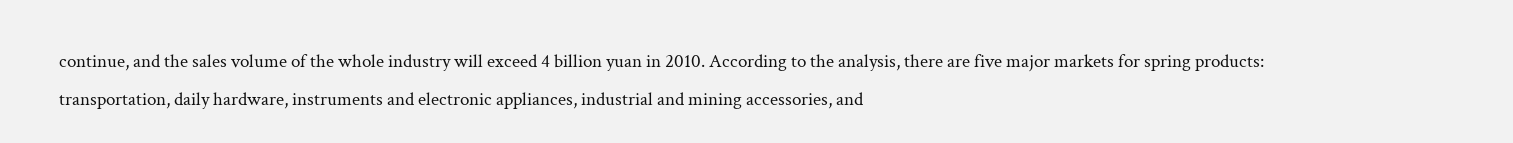continue, and the sales volume of the whole industry will exceed 4 billion yuan in 2010. According to the analysis, there are five major markets for spring products: transportation, daily hardware, instruments and electronic appliances, industrial and mining accessories, and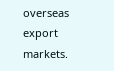overseas export markets.